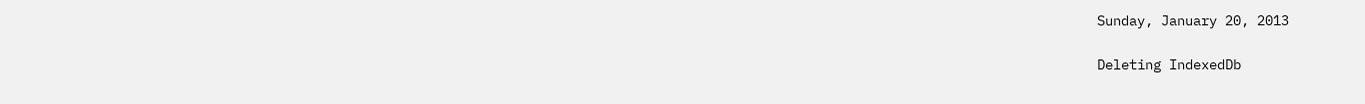Sunday, January 20, 2013

Deleting IndexedDb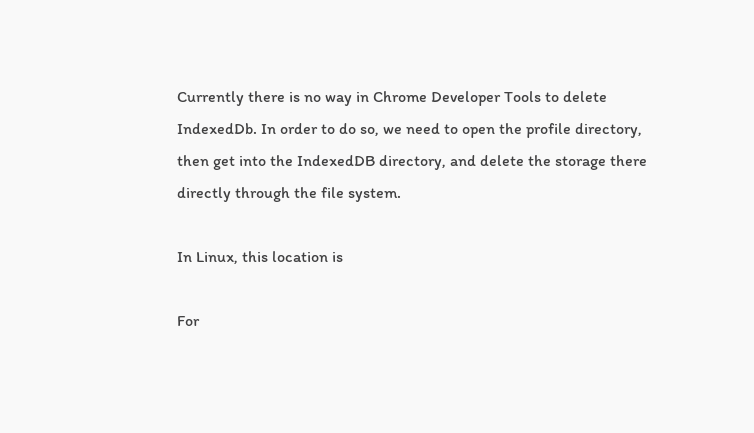Currently there is no way in Chrome Developer Tools to delete IndexedDb. In order to do so, we need to open the profile directory, then get into the IndexedDB directory, and delete the storage there directly through the file system.

In Linux, this location is

For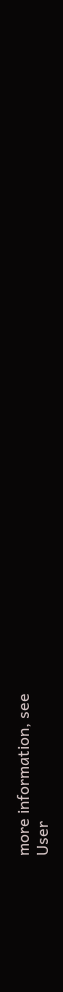more information, see
User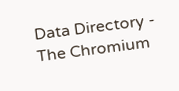Data Directory - The Chromium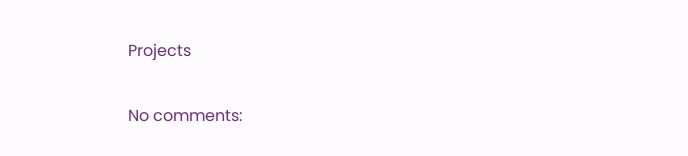Projects

No comments: